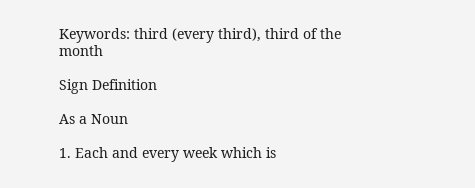Keywords: third (every third), third of the month

Sign Definition

As a Noun

1. Each and every week which is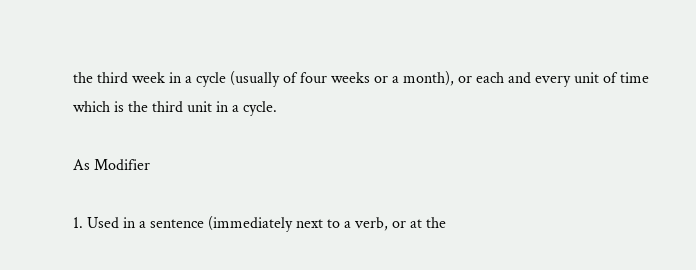the third week in a cycle (usually of four weeks or a month), or each and every unit of time which is the third unit in a cycle.

As Modifier

1. Used in a sentence (immediately next to a verb, or at the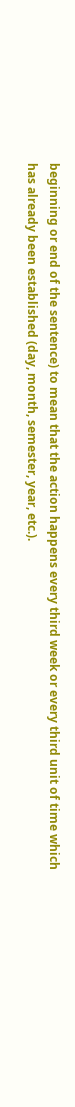beginning or end of the sentence) to mean that the action happens every third week or every third unit of time which has already been established (day, month, semester, year, etc.).